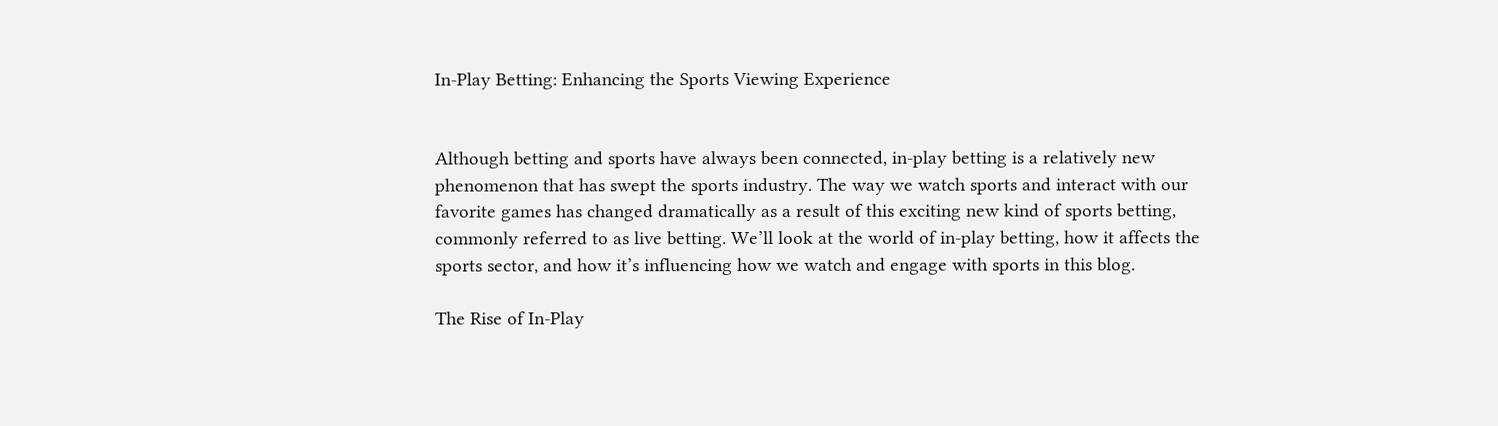In-Play Betting: Enhancing the Sports Viewing Experience


Although betting and sports have always been connected, in-play betting is a relatively new phenomenon that has swept the sports industry. The way we watch sports and interact with our favorite games has changed dramatically as a result of this exciting new kind of sports betting, commonly referred to as live betting. We’ll look at the world of in-play betting, how it affects the sports sector, and how it’s influencing how we watch and engage with sports in this blog.

The Rise of In-Play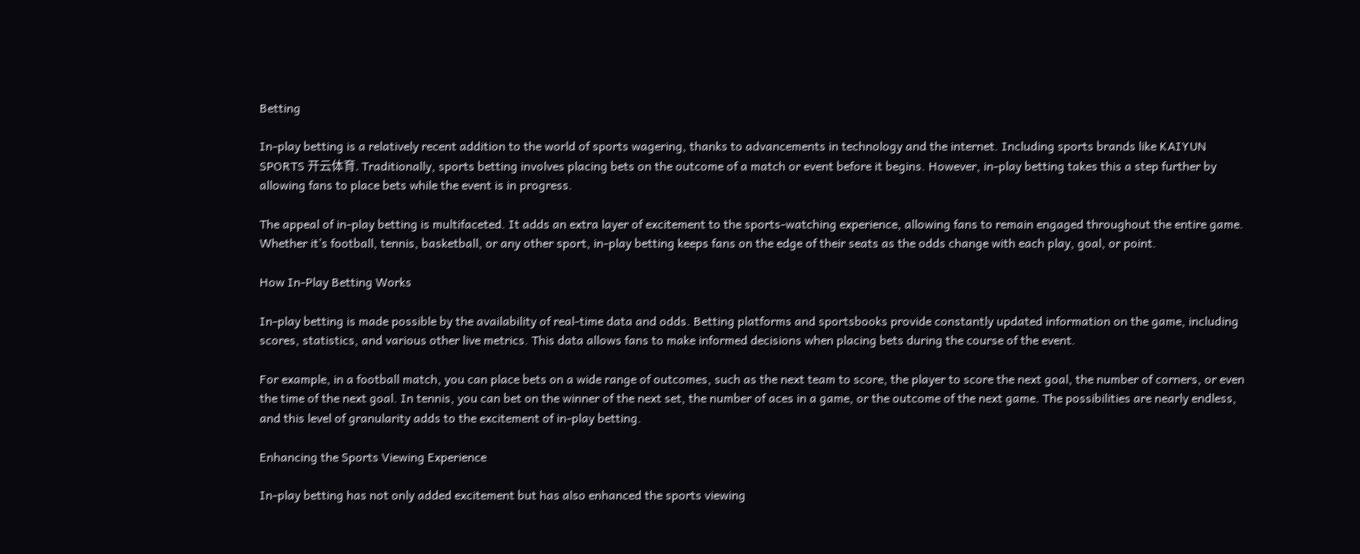Betting

In-play betting is a relatively recent addition to the world of sports wagering, thanks to advancements in technology and the internet. Including sports brands like KAIYUN SPORTS 开云体育. Traditionally, sports betting involves placing bets on the outcome of a match or event before it begins. However, in-play betting takes this a step further by allowing fans to place bets while the event is in progress.

The appeal of in-play betting is multifaceted. It adds an extra layer of excitement to the sports-watching experience, allowing fans to remain engaged throughout the entire game. Whether it’s football, tennis, basketball, or any other sport, in-play betting keeps fans on the edge of their seats as the odds change with each play, goal, or point.

How In-Play Betting Works

In-play betting is made possible by the availability of real-time data and odds. Betting platforms and sportsbooks provide constantly updated information on the game, including scores, statistics, and various other live metrics. This data allows fans to make informed decisions when placing bets during the course of the event.

For example, in a football match, you can place bets on a wide range of outcomes, such as the next team to score, the player to score the next goal, the number of corners, or even the time of the next goal. In tennis, you can bet on the winner of the next set, the number of aces in a game, or the outcome of the next game. The possibilities are nearly endless, and this level of granularity adds to the excitement of in-play betting.

Enhancing the Sports Viewing Experience

In-play betting has not only added excitement but has also enhanced the sports viewing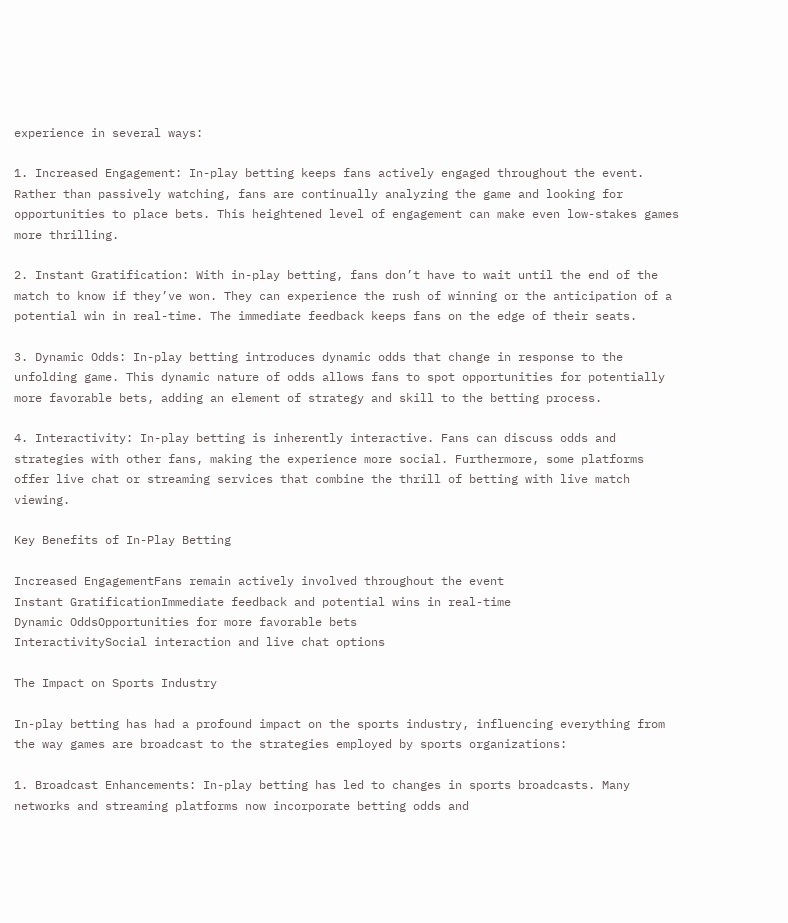experience in several ways:

1. Increased Engagement: In-play betting keeps fans actively engaged throughout the event. Rather than passively watching, fans are continually analyzing the game and looking for opportunities to place bets. This heightened level of engagement can make even low-stakes games more thrilling.

2. Instant Gratification: With in-play betting, fans don’t have to wait until the end of the match to know if they’ve won. They can experience the rush of winning or the anticipation of a potential win in real-time. The immediate feedback keeps fans on the edge of their seats.

3. Dynamic Odds: In-play betting introduces dynamic odds that change in response to the unfolding game. This dynamic nature of odds allows fans to spot opportunities for potentially more favorable bets, adding an element of strategy and skill to the betting process.

4. Interactivity: In-play betting is inherently interactive. Fans can discuss odds and strategies with other fans, making the experience more social. Furthermore, some platforms offer live chat or streaming services that combine the thrill of betting with live match viewing.

Key Benefits of In-Play Betting

Increased EngagementFans remain actively involved throughout the event
Instant GratificationImmediate feedback and potential wins in real-time
Dynamic OddsOpportunities for more favorable bets
InteractivitySocial interaction and live chat options

The Impact on Sports Industry

In-play betting has had a profound impact on the sports industry, influencing everything from the way games are broadcast to the strategies employed by sports organizations:

1. Broadcast Enhancements: In-play betting has led to changes in sports broadcasts. Many networks and streaming platforms now incorporate betting odds and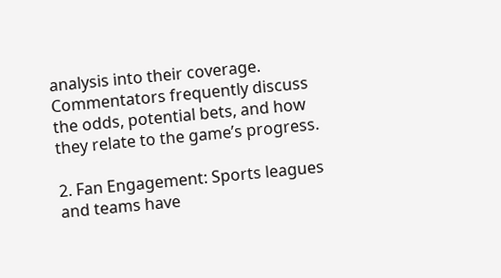analysis into their coverage. Commentators frequently discuss the odds, potential bets, and how they relate to the game’s progress.

2. Fan Engagement: Sports leagues and teams have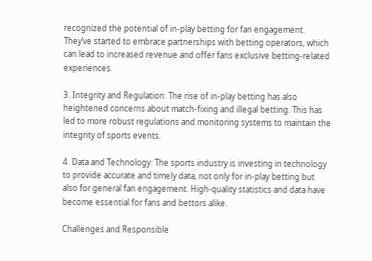recognized the potential of in-play betting for fan engagement. They’ve started to embrace partnerships with betting operators, which can lead to increased revenue and offer fans exclusive betting-related experiences.

3. Integrity and Regulation: The rise of in-play betting has also heightened concerns about match-fixing and illegal betting. This has led to more robust regulations and monitoring systems to maintain the integrity of sports events.

4. Data and Technology: The sports industry is investing in technology to provide accurate and timely data, not only for in-play betting but also for general fan engagement. High-quality statistics and data have become essential for fans and bettors alike.

Challenges and Responsible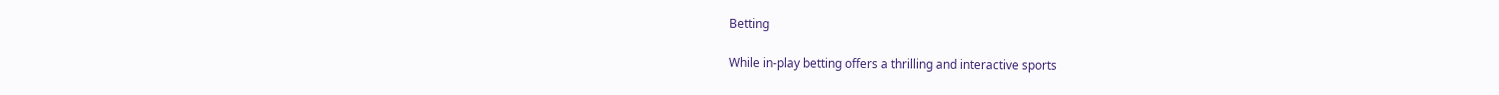Betting

While in-play betting offers a thrilling and interactive sports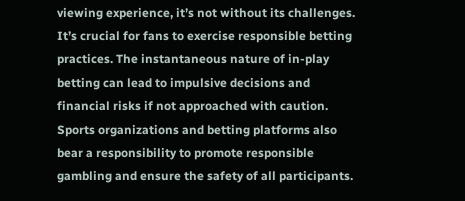viewing experience, it’s not without its challenges. It’s crucial for fans to exercise responsible betting practices. The instantaneous nature of in-play betting can lead to impulsive decisions and financial risks if not approached with caution. Sports organizations and betting platforms also bear a responsibility to promote responsible gambling and ensure the safety of all participants.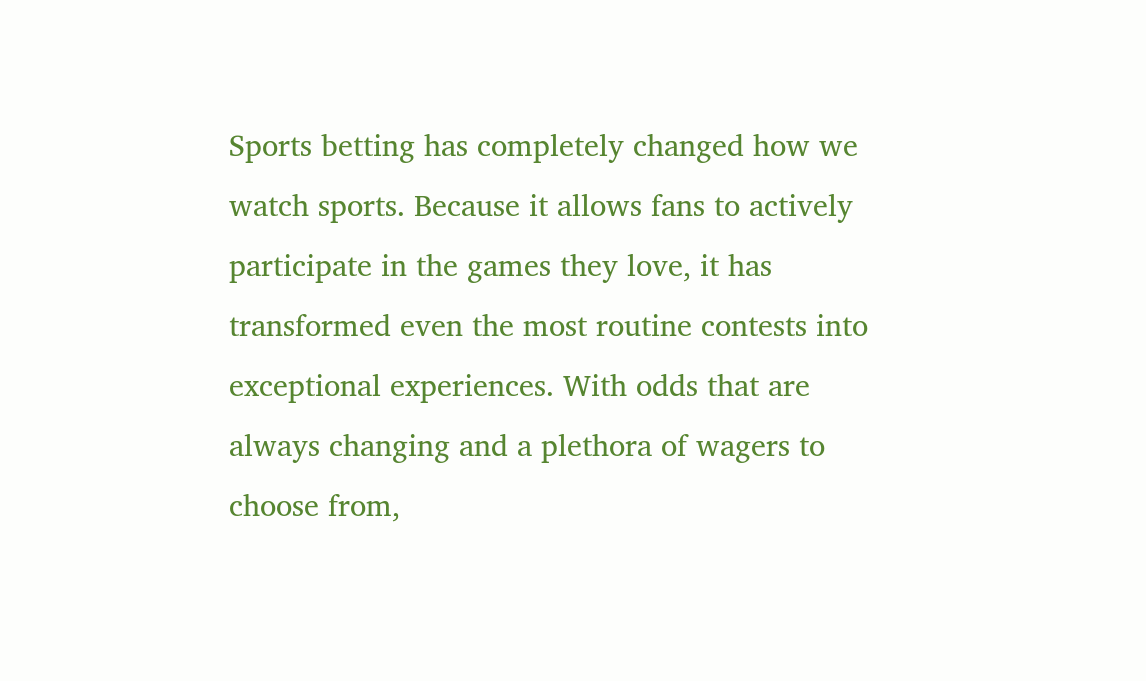Sports betting has completely changed how we watch sports. Because it allows fans to actively participate in the games they love, it has transformed even the most routine contests into exceptional experiences. With odds that are always changing and a plethora of wagers to choose from,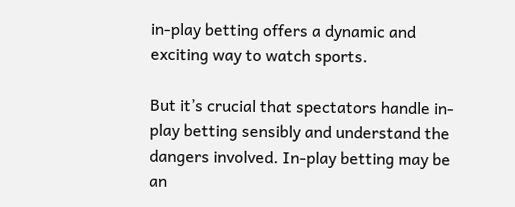in-play betting offers a dynamic and exciting way to watch sports.

But it’s crucial that spectators handle in-play betting sensibly and understand the dangers involved. In-play betting may be an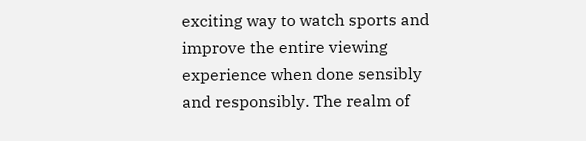exciting way to watch sports and improve the entire viewing experience when done sensibly and responsibly. The realm of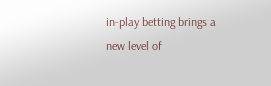in-play betting brings a new level of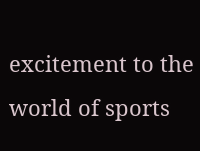excitement to the world of sports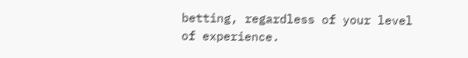betting, regardless of your level of experience.